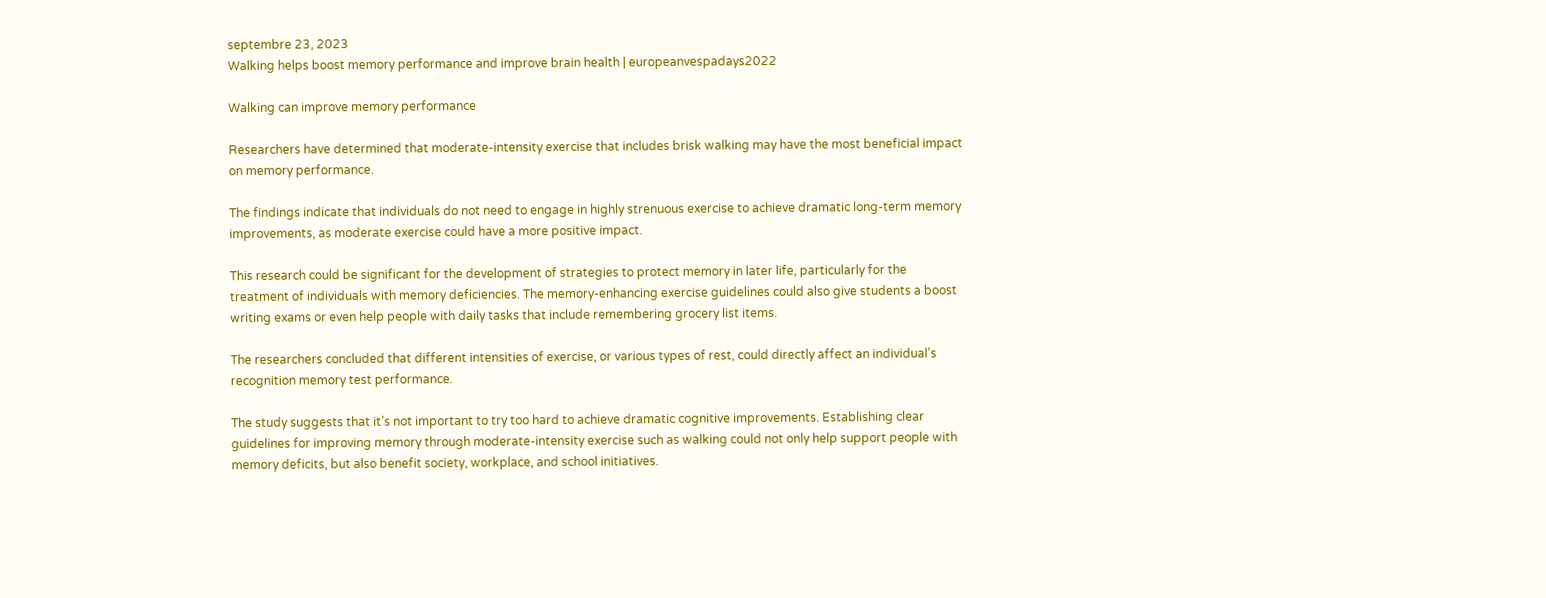septembre 23, 2023
Walking helps boost memory performance and improve brain health | europeanvespadays2022

Walking can improve memory performance

Researchers have determined that moderate-intensity exercise that includes brisk walking may have the most beneficial impact on memory performance.

The findings indicate that individuals do not need to engage in highly strenuous exercise to achieve dramatic long-term memory improvements, as moderate exercise could have a more positive impact.

This research could be significant for the development of strategies to protect memory in later life, particularly for the treatment of individuals with memory deficiencies. The memory-enhancing exercise guidelines could also give students a boost writing exams or even help people with daily tasks that include remembering grocery list items.

The researchers concluded that different intensities of exercise, or various types of rest, could directly affect an individual’s recognition memory test performance.

The study suggests that it’s not important to try too hard to achieve dramatic cognitive improvements. Establishing clear guidelines for improving memory through moderate-intensity exercise such as walking could not only help support people with memory deficits, but also benefit society, workplace, and school initiatives.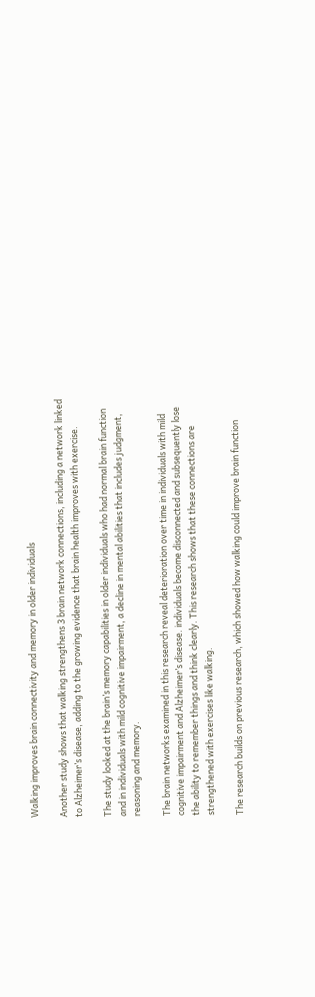Walking improves brain connectivity and memory in older individuals

Another study shows that walking strengthens 3 brain network connections, including a network linked to Alzheimer’s disease, adding to the growing evidence that brain health improves with exercise.

The study looked at the brain’s memory capabilities in older individuals who had normal brain function and in individuals with mild cognitive impairment, a decline in mental abilities that includes judgment, reasoning and memory.

The brain networks examined in this research reveal deterioration over time in individuals with mild cognitive impairment and Alzheimer’s disease. individuals become disconnected and subsequently lose the ability to remember things and think clearly. This research shows that these connections are strengthened with exercises like walking.

The research builds on previous research, which showed how walking could improve brain function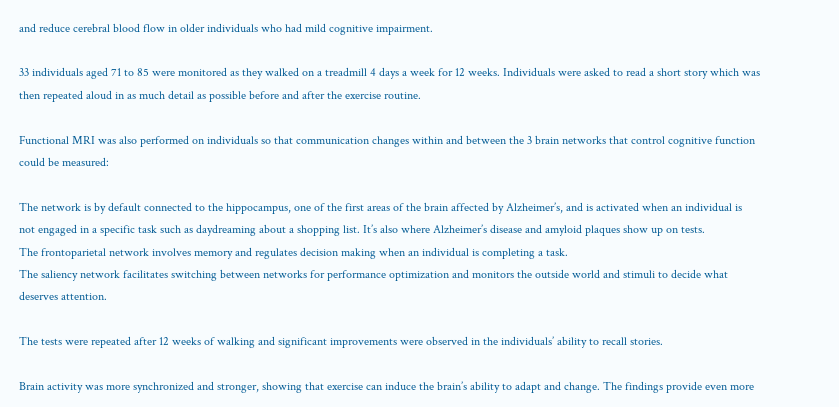and reduce cerebral blood flow in older individuals who had mild cognitive impairment.

33 individuals aged 71 to 85 were monitored as they walked on a treadmill 4 days a week for 12 weeks. Individuals were asked to read a short story which was then repeated aloud in as much detail as possible before and after the exercise routine.

Functional MRI was also performed on individuals so that communication changes within and between the 3 brain networks that control cognitive function could be measured:

The network is by default connected to the hippocampus, one of the first areas of the brain affected by Alzheimer’s, and is activated when an individual is not engaged in a specific task such as daydreaming about a shopping list. It’s also where Alzheimer’s disease and amyloid plaques show up on tests.
The frontoparietal network involves memory and regulates decision making when an individual is completing a task.
The saliency network facilitates switching between networks for performance optimization and monitors the outside world and stimuli to decide what deserves attention.

The tests were repeated after 12 weeks of walking and significant improvements were observed in the individuals’ ability to recall stories.

Brain activity was more synchronized and stronger, showing that exercise can induce the brain’s ability to adapt and change. The findings provide even more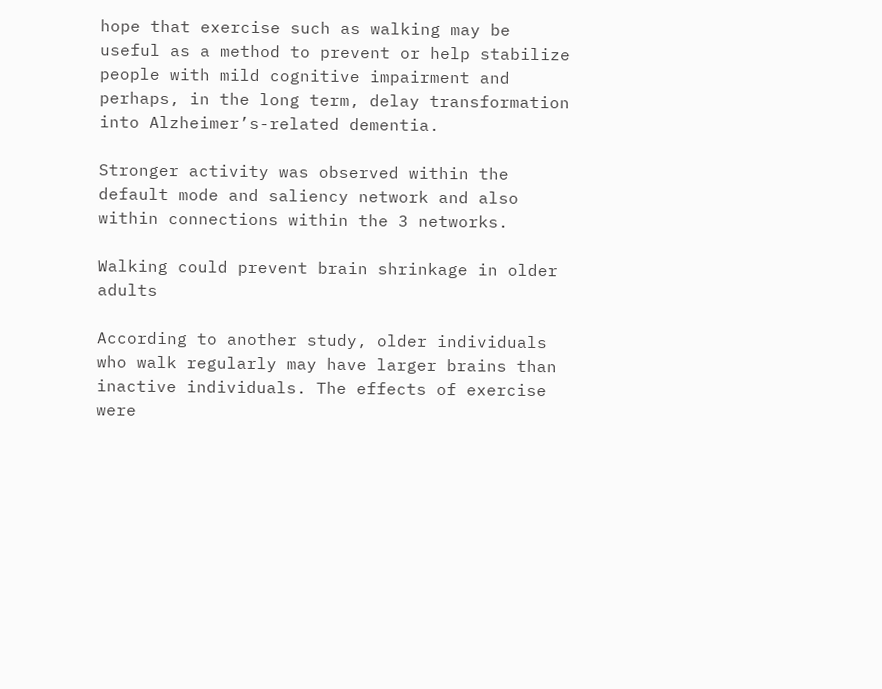hope that exercise such as walking may be useful as a method to prevent or help stabilize people with mild cognitive impairment and perhaps, in the long term, delay transformation into Alzheimer’s-related dementia.

Stronger activity was observed within the default mode and saliency network and also within connections within the 3 networks.

Walking could prevent brain shrinkage in older adults

According to another study, older individuals who walk regularly may have larger brains than inactive individuals. The effects of exercise were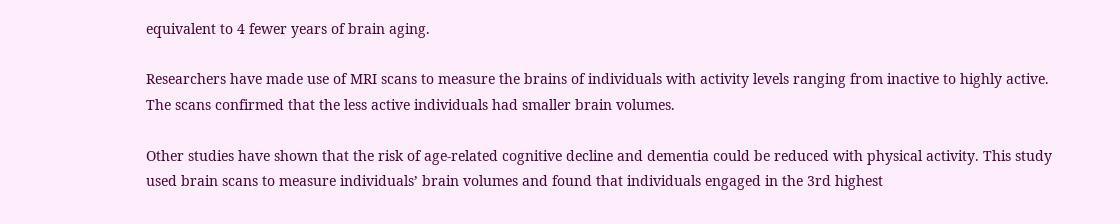equivalent to 4 fewer years of brain aging.

Researchers have made use of MRI scans to measure the brains of individuals with activity levels ranging from inactive to highly active. The scans confirmed that the less active individuals had smaller brain volumes.

Other studies have shown that the risk of age-related cognitive decline and dementia could be reduced with physical activity. This study used brain scans to measure individuals’ brain volumes and found that individuals engaged in the 3rd highest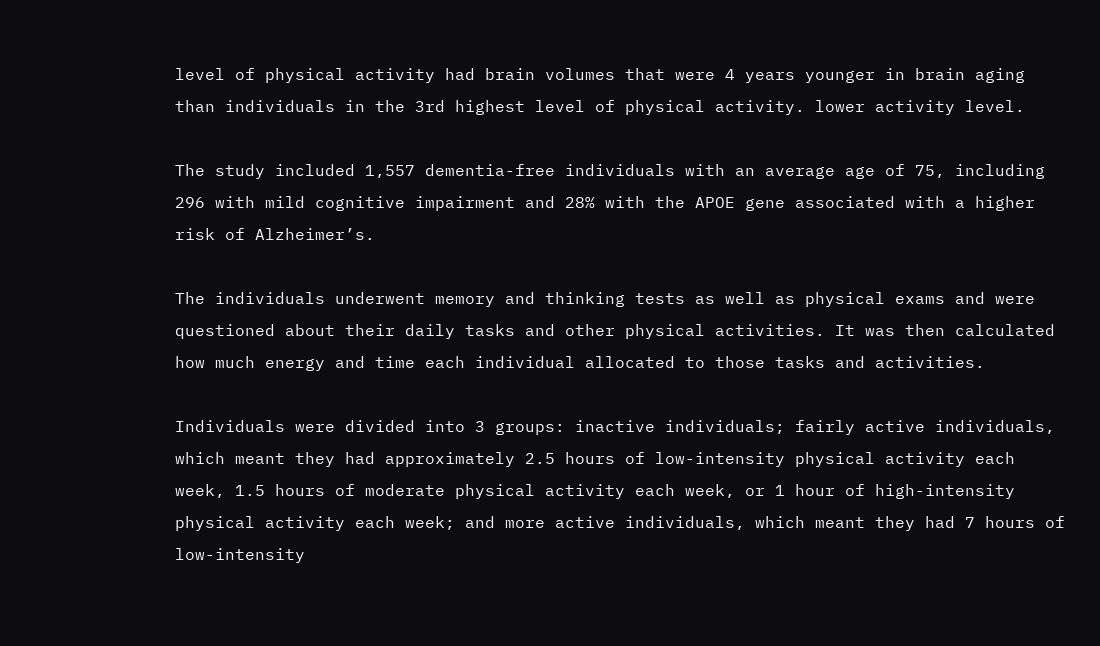level of physical activity had brain volumes that were 4 years younger in brain aging than individuals in the 3rd highest level of physical activity. lower activity level.

The study included 1,557 dementia-free individuals with an average age of 75, including 296 with mild cognitive impairment and 28% with the APOE gene associated with a higher risk of Alzheimer’s.

The individuals underwent memory and thinking tests as well as physical exams and were questioned about their daily tasks and other physical activities. It was then calculated how much energy and time each individual allocated to those tasks and activities.

Individuals were divided into 3 groups: inactive individuals; fairly active individuals, which meant they had approximately 2.5 hours of low-intensity physical activity each week, 1.5 hours of moderate physical activity each week, or 1 hour of high-intensity physical activity each week; and more active individuals, which meant they had 7 hours of low-intensity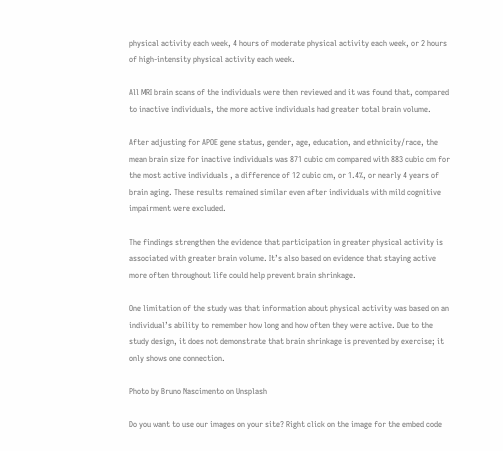physical activity each week, 4 hours of moderate physical activity each week, or 2 hours of high-intensity physical activity each week.

All MRI brain scans of the individuals were then reviewed and it was found that, compared to inactive individuals, the more active individuals had greater total brain volume.

After adjusting for APOE gene status, gender, age, education, and ethnicity/race, the mean brain size for inactive individuals was 871 cubic cm compared with 883 cubic cm for the most active individuals , a difference of 12 cubic cm, or 1.4%, or nearly 4 years of brain aging. These results remained similar even after individuals with mild cognitive impairment were excluded.

The findings strengthen the evidence that participation in greater physical activity is associated with greater brain volume. It’s also based on evidence that staying active more often throughout life could help prevent brain shrinkage.

One limitation of the study was that information about physical activity was based on an individual’s ability to remember how long and how often they were active. Due to the study design, it does not demonstrate that brain shrinkage is prevented by exercise; it only shows one connection.

Photo by Bruno Nascimento on Unsplash

Do you want to use our images on your site? Right click on the image for the embed code